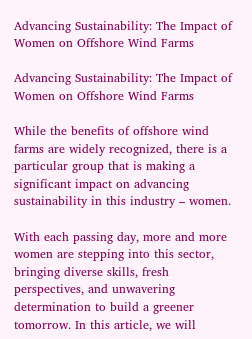Advancing Sustainability: The Impact of Women on Offshore Wind Farms

Advancing Sustainability: The Impact of Women on Offshore Wind Farms

While the benefits of offshore wind farms are widely recognized, there is a particular group that is making a significant impact on advancing sustainability in this industry – women.

With each passing day, more and more women are stepping into this sector, bringing diverse skills, fresh perspectives, and unwavering determination to build a greener tomorrow. In this article, we will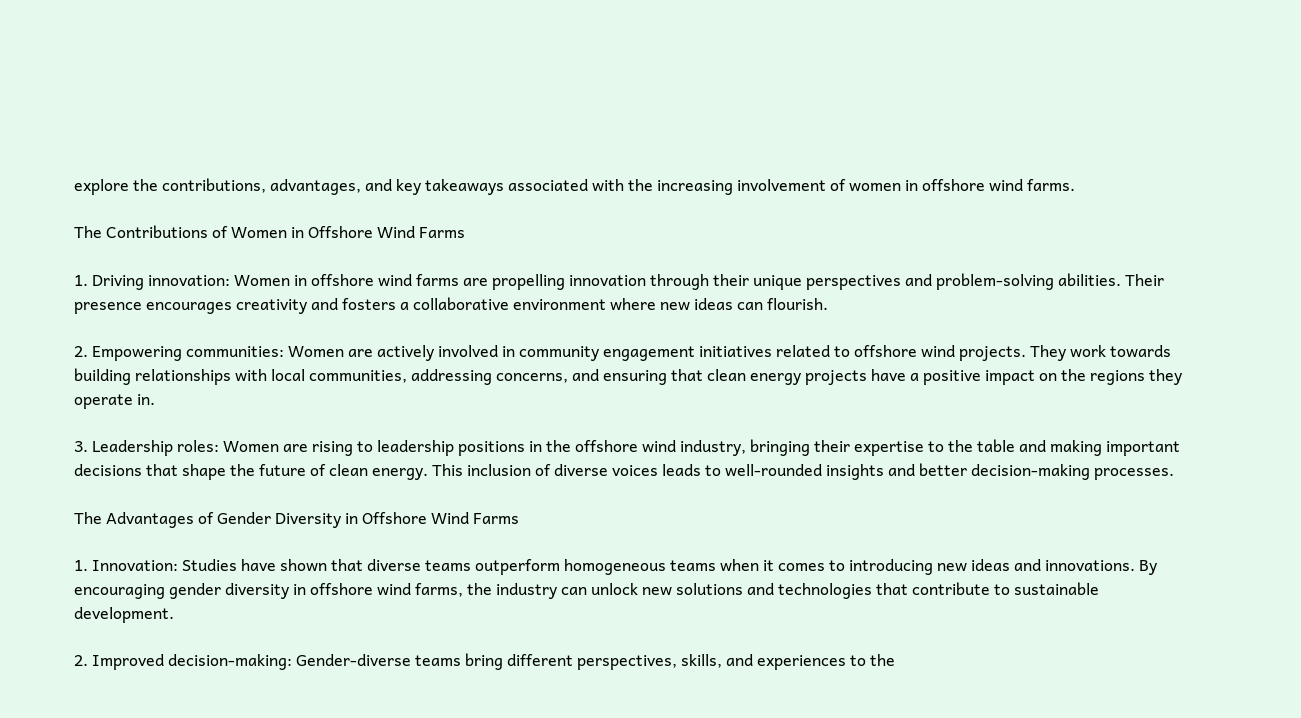explore the contributions, advantages, and key takeaways associated with the increasing involvement of women in offshore wind farms.

The Contributions of Women in Offshore Wind Farms

1. Driving innovation: Women in offshore wind farms are propelling innovation through their unique perspectives and problem-solving abilities. Their presence encourages creativity and fosters a collaborative environment where new ideas can flourish.

2. Empowering communities: Women are actively involved in community engagement initiatives related to offshore wind projects. They work towards building relationships with local communities, addressing concerns, and ensuring that clean energy projects have a positive impact on the regions they operate in.

3. Leadership roles: Women are rising to leadership positions in the offshore wind industry, bringing their expertise to the table and making important decisions that shape the future of clean energy. This inclusion of diverse voices leads to well-rounded insights and better decision-making processes.

The Advantages of Gender Diversity in Offshore Wind Farms

1. Innovation: Studies have shown that diverse teams outperform homogeneous teams when it comes to introducing new ideas and innovations. By encouraging gender diversity in offshore wind farms, the industry can unlock new solutions and technologies that contribute to sustainable development.

2. Improved decision-making: Gender-diverse teams bring different perspectives, skills, and experiences to the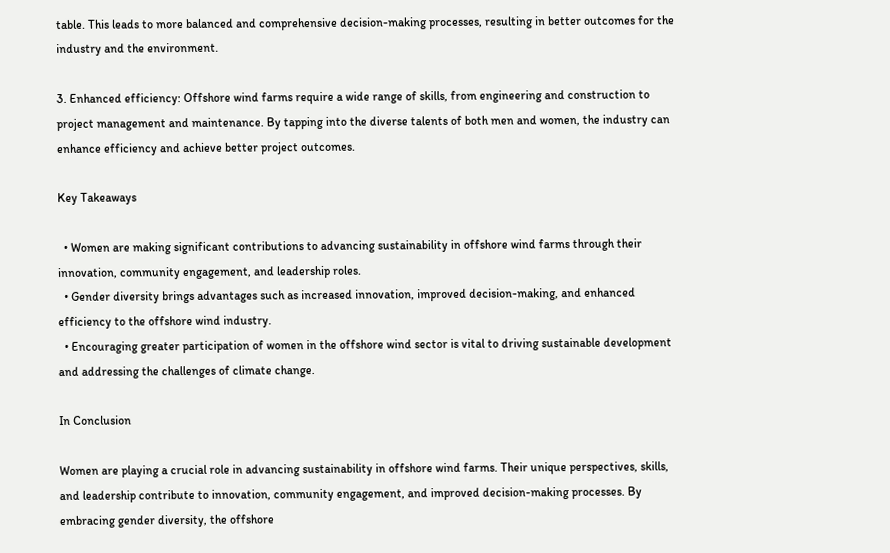table. This leads to more balanced and comprehensive decision-making processes, resulting in better outcomes for the industry and the environment.

3. Enhanced efficiency: Offshore wind farms require a wide range of skills, from engineering and construction to project management and maintenance. By tapping into the diverse talents of both men and women, the industry can enhance efficiency and achieve better project outcomes.

Key Takeaways

  • Women are making significant contributions to advancing sustainability in offshore wind farms through their innovation, community engagement, and leadership roles.
  • Gender diversity brings advantages such as increased innovation, improved decision-making, and enhanced efficiency to the offshore wind industry.
  • Encouraging greater participation of women in the offshore wind sector is vital to driving sustainable development and addressing the challenges of climate change.

In Conclusion

Women are playing a crucial role in advancing sustainability in offshore wind farms. Their unique perspectives, skills, and leadership contribute to innovation, community engagement, and improved decision-making processes. By embracing gender diversity, the offshore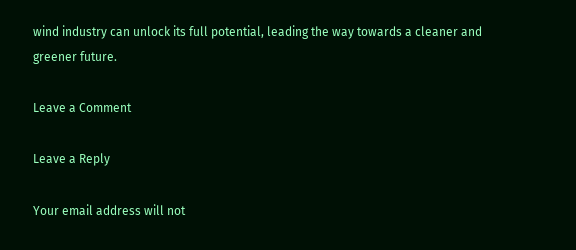wind industry can unlock its full potential, leading the way towards a cleaner and greener future.

Leave a Comment

Leave a Reply

Your email address will not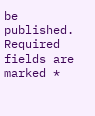be published. Required fields are marked *